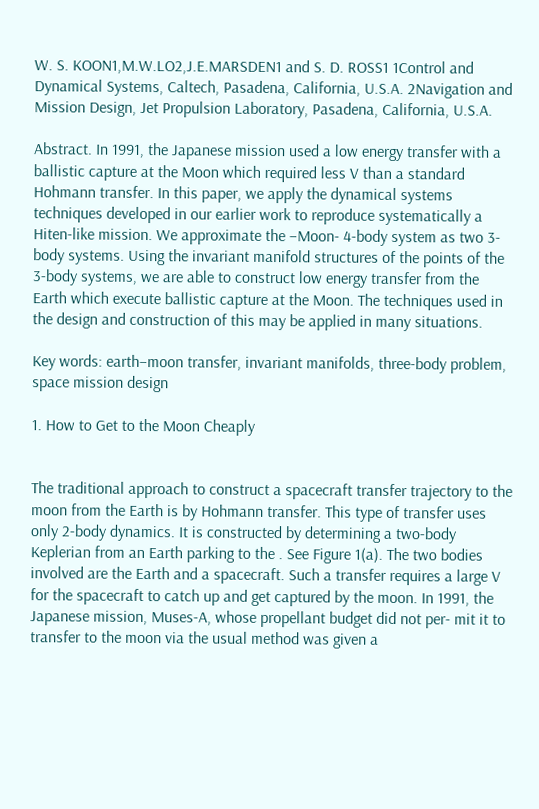W. S. KOON1,M.W.LO2,J.E.MARSDEN1 and S. D. ROSS1 1Control and Dynamical Systems, Caltech, Pasadena, California, U.S.A. 2Navigation and Mission Design, Jet Propulsion Laboratory, Pasadena, California, U.S.A.

Abstract. In 1991, the Japanese mission used a low energy transfer with a ballistic capture at the Moon which required less V than a standard Hohmann transfer. In this paper, we apply the dynamical systems techniques developed in our earlier work to reproduce systematically a Hiten-like mission. We approximate the –Moon- 4-body system as two 3-body systems. Using the invariant manifold structures of the points of the 3-body systems, we are able to construct low energy transfer from the Earth which execute ballistic capture at the Moon. The techniques used in the design and construction of this may be applied in many situations.

Key words: earth–moon transfer, invariant manifolds, three-body problem, space mission design

1. How to Get to the Moon Cheaply


The traditional approach to construct a spacecraft transfer trajectory to the moon from the Earth is by Hohmann transfer. This type of transfer uses only 2-body dynamics. It is constructed by determining a two-body Keplerian from an Earth parking to the . See Figure 1(a). The two bodies involved are the Earth and a spacecraft. Such a transfer requires a large V for the spacecraft to catch up and get captured by the moon. In 1991, the Japanese mission, Muses-A, whose propellant budget did not per- mit it to transfer to the moon via the usual method was given a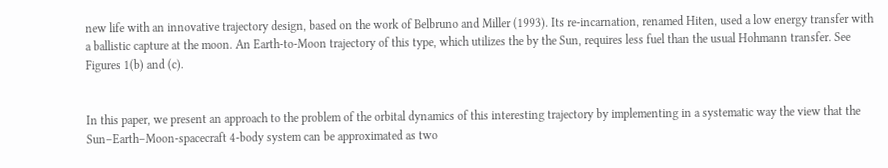new life with an innovative trajectory design, based on the work of Belbruno and Miller (1993). Its re-incarnation, renamed Hiten, used a low energy transfer with a ballistic capture at the moon. An Earth-to-Moon trajectory of this type, which utilizes the by the Sun, requires less fuel than the usual Hohmann transfer. See Figures 1(b) and (c).


In this paper, we present an approach to the problem of the orbital dynamics of this interesting trajectory by implementing in a systematic way the view that the Sun–Earth–Moon-spacecraft 4-body system can be approximated as two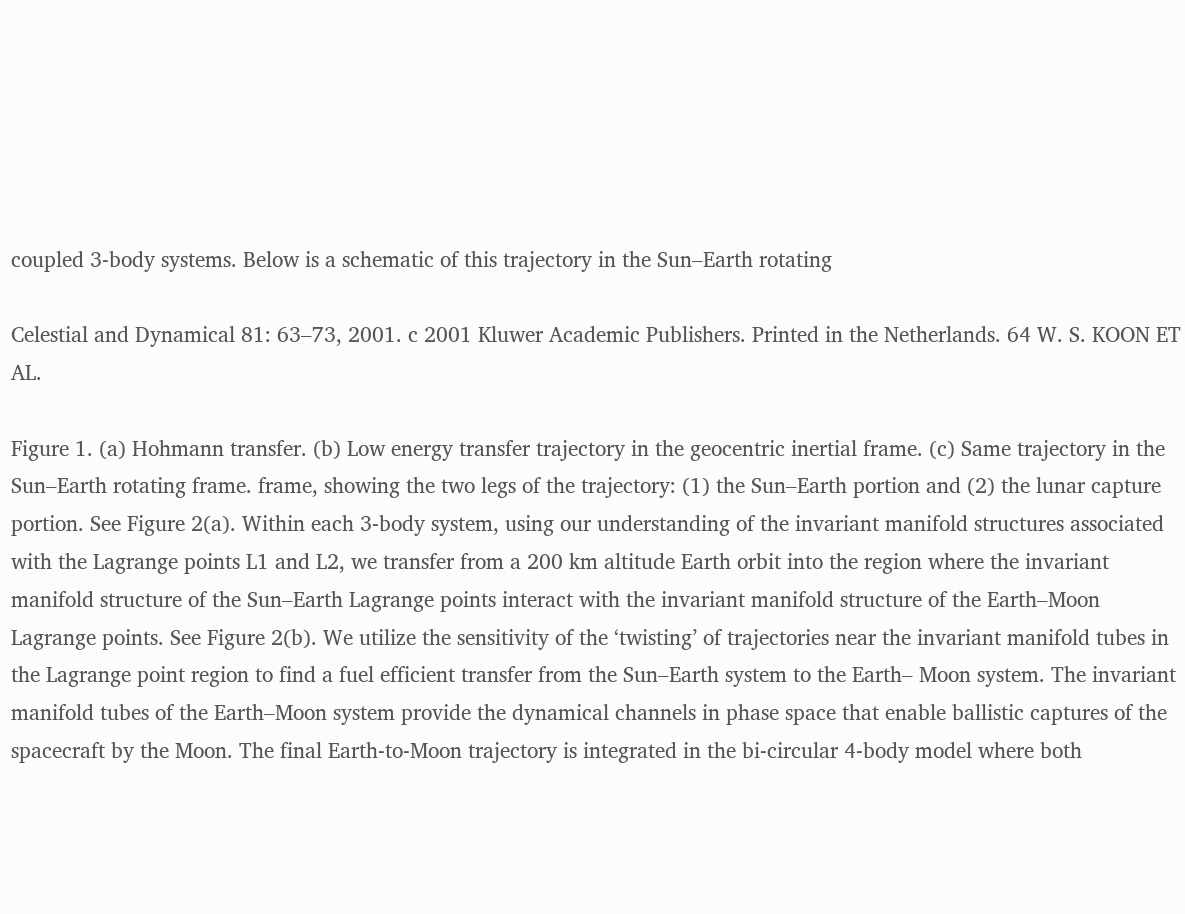coupled 3-body systems. Below is a schematic of this trajectory in the Sun–Earth rotating

Celestial and Dynamical 81: 63–73, 2001. c 2001 Kluwer Academic Publishers. Printed in the Netherlands. 64 W. S. KOON ET AL.

Figure 1. (a) Hohmann transfer. (b) Low energy transfer trajectory in the geocentric inertial frame. (c) Same trajectory in the Sun–Earth rotating frame. frame, showing the two legs of the trajectory: (1) the Sun–Earth portion and (2) the lunar capture portion. See Figure 2(a). Within each 3-body system, using our understanding of the invariant manifold structures associated with the Lagrange points L1 and L2, we transfer from a 200 km altitude Earth orbit into the region where the invariant manifold structure of the Sun–Earth Lagrange points interact with the invariant manifold structure of the Earth–Moon Lagrange points. See Figure 2(b). We utilize the sensitivity of the ‘twisting’ of trajectories near the invariant manifold tubes in the Lagrange point region to find a fuel efficient transfer from the Sun–Earth system to the Earth– Moon system. The invariant manifold tubes of the Earth–Moon system provide the dynamical channels in phase space that enable ballistic captures of the spacecraft by the Moon. The final Earth-to-Moon trajectory is integrated in the bi-circular 4-body model where both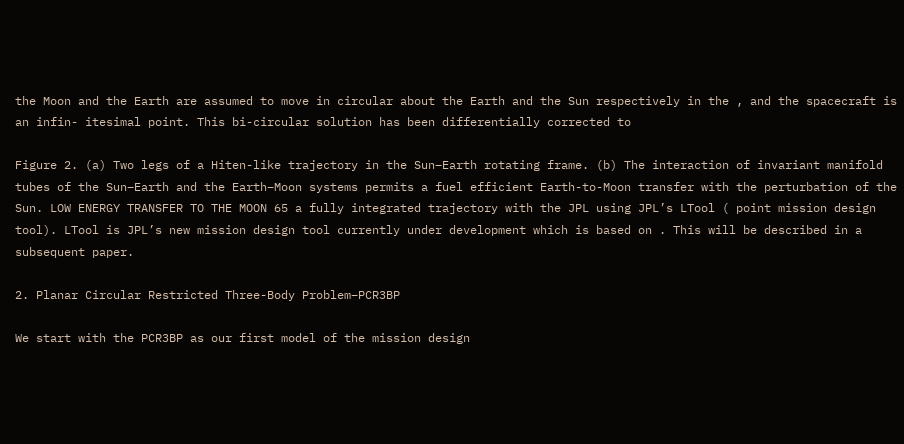the Moon and the Earth are assumed to move in circular about the Earth and the Sun respectively in the , and the spacecraft is an infin- itesimal point. This bi-circular solution has been differentially corrected to

Figure 2. (a) Two legs of a Hiten-like trajectory in the Sun–Earth rotating frame. (b) The interaction of invariant manifold tubes of the Sun–Earth and the Earth–Moon systems permits a fuel efficient Earth-to-Moon transfer with the perturbation of the Sun. LOW ENERGY TRANSFER TO THE MOON 65 a fully integrated trajectory with the JPL using JPL’s LTool ( point mission design tool). LTool is JPL’s new mission design tool currently under development which is based on . This will be described in a subsequent paper.

2. Planar Circular Restricted Three-Body Problem–PCR3BP

We start with the PCR3BP as our first model of the mission design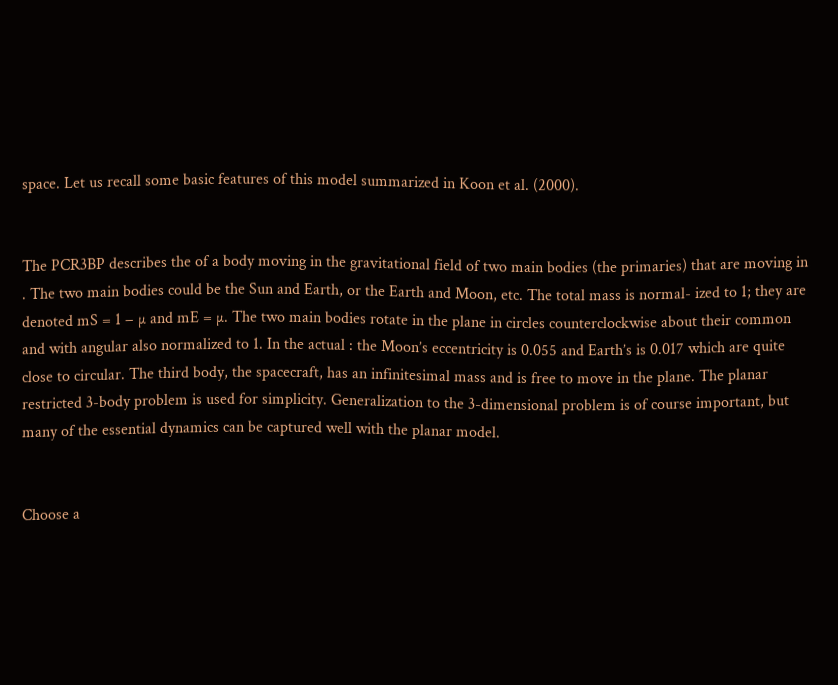space. Let us recall some basic features of this model summarized in Koon et al. (2000).


The PCR3BP describes the of a body moving in the gravitational field of two main bodies (the primaries) that are moving in . The two main bodies could be the Sun and Earth, or the Earth and Moon, etc. The total mass is normal- ized to 1; they are denoted mS = 1 − µ and mE = µ. The two main bodies rotate in the plane in circles counterclockwise about their common and with angular also normalized to 1. In the actual : the Moon’s eccentricity is 0.055 and Earth’s is 0.017 which are quite close to circular. The third body, the spacecraft, has an infinitesimal mass and is free to move in the plane. The planar restricted 3-body problem is used for simplicity. Generalization to the 3-dimensional problem is of course important, but many of the essential dynamics can be captured well with the planar model.


Choose a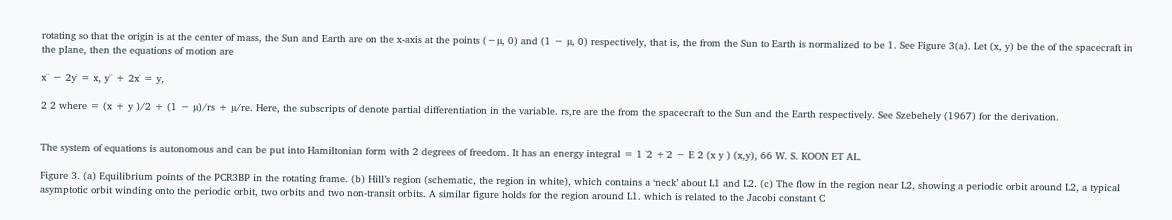rotating so that the origin is at the center of mass, the Sun and Earth are on the x-axis at the points (−µ, 0) and (1 − µ, 0) respectively, that is, the from the Sun to Earth is normalized to be 1. See Figure 3(a). Let (x, y) be the of the spacecraft in the plane, then the equations of motion are

x¨ − 2y˙ = x, y¨ + 2x˙ = y,

2 2 where = (x + y )/2 + (1 − µ)/rs + µ/re. Here, the subscripts of denote partial differentiation in the variable. rs,re are the from the spacecraft to the Sun and the Earth respectively. See Szebehely (1967) for the derivation.


The system of equations is autonomous and can be put into Hamiltonian form with 2 degrees of freedom. It has an energy integral = 1 ˙2 +˙2 − E 2 (x y ) (x,y), 66 W. S. KOON ET AL.

Figure 3. (a) Equilibrium points of the PCR3BP in the rotating frame. (b) Hill’s region (schematic, the region in white), which contains a ‘neck’ about L1 and L2. (c) The flow in the region near L2, showing a periodic orbit around L2, a typical asymptotic orbit winding onto the periodic orbit, two orbits and two non-transit orbits. A similar figure holds for the region around L1. which is related to the Jacobi constant C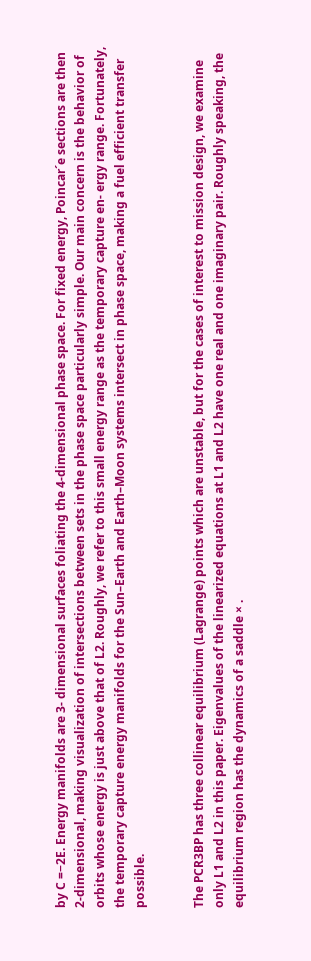by C =−2E. Energy manifolds are 3- dimensional surfaces foliating the 4-dimensional phase space. For fixed energy, Poincar´e sections are then 2-dimensional, making visualization of intersections between sets in the phase space particularly simple. Our main concern is the behavior of orbits whose energy is just above that of L2. Roughly, we refer to this small energy range as the temporary capture en- ergy range. Fortunately, the temporary capture energy manifolds for the Sun–Earth and Earth–Moon systems intersect in phase space, making a fuel efficient transfer possible.


The PCR3BP has three collinear equilibrium (Lagrange) points which are unstable, but for the cases of interest to mission design, we examine only L1 and L2 in this paper. Eigenvalues of the linearized equations at L1 and L2 have one real and one imaginary pair. Roughly speaking, the equilibrium region has the dynamics of a saddle × .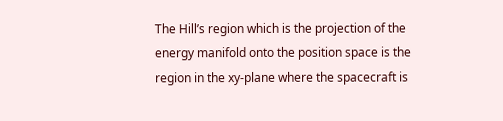The Hill’s region which is the projection of the energy manifold onto the position space is the region in the xy-plane where the spacecraft is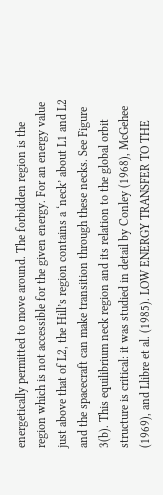energetically permitted to move around. The forbidden region is the region which is not accessible for the given energy. For an energy value just above that of L2, the Hill’s region contains a ‘neck’ about L1 and L2 and the spacecraft can make transition through these necks. See Figure 3(b). This equilibrium neck region and its relation to the global orbit structure is critical: it was studied in detail by Conley (1968), McGehee (1969), and Llibre et al. (1985). LOW ENERGY TRANSFER TO THE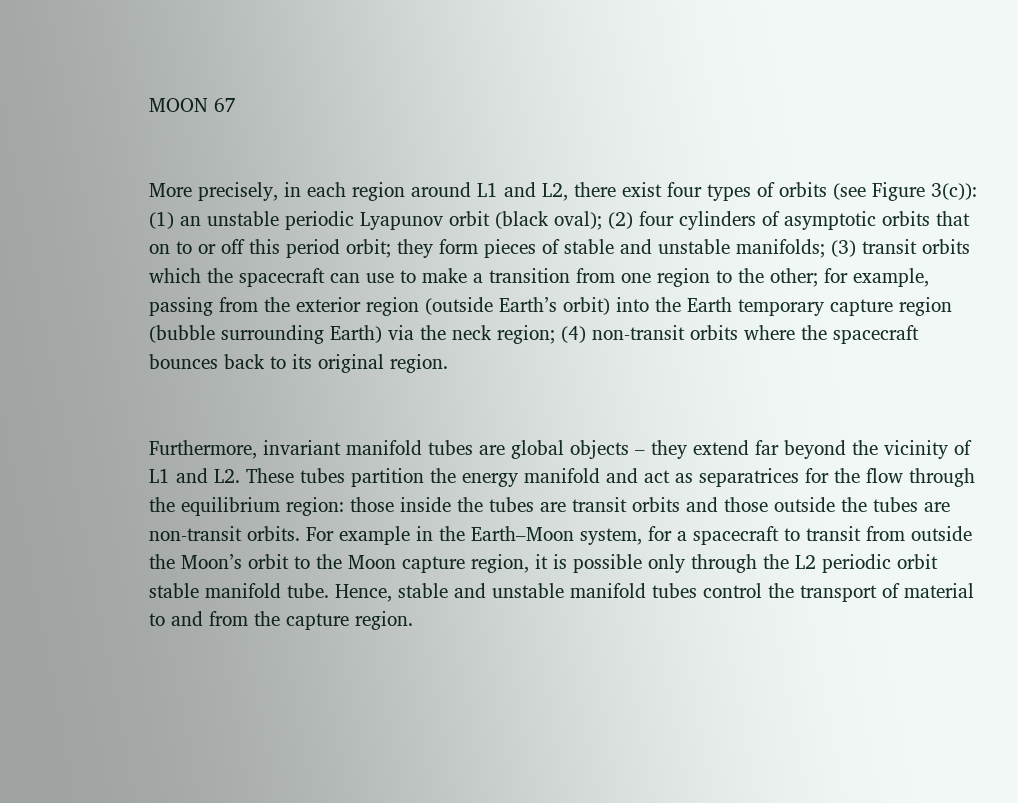MOON 67


More precisely, in each region around L1 and L2, there exist four types of orbits (see Figure 3(c)): (1) an unstable periodic Lyapunov orbit (black oval); (2) four cylinders of asymptotic orbits that on to or off this period orbit; they form pieces of stable and unstable manifolds; (3) transit orbits which the spacecraft can use to make a transition from one region to the other; for example, passing from the exterior region (outside Earth’s orbit) into the Earth temporary capture region (bubble surrounding Earth) via the neck region; (4) non-transit orbits where the spacecraft bounces back to its original region.


Furthermore, invariant manifold tubes are global objects – they extend far beyond the vicinity of L1 and L2. These tubes partition the energy manifold and act as separatrices for the flow through the equilibrium region: those inside the tubes are transit orbits and those outside the tubes are non-transit orbits. For example in the Earth–Moon system, for a spacecraft to transit from outside the Moon’s orbit to the Moon capture region, it is possible only through the L2 periodic orbit stable manifold tube. Hence, stable and unstable manifold tubes control the transport of material to and from the capture region.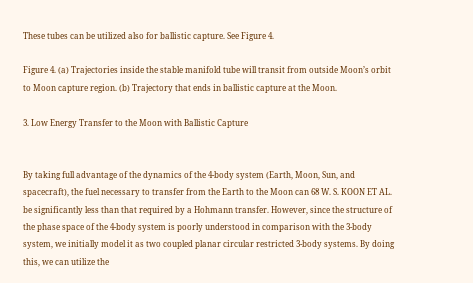These tubes can be utilized also for ballistic capture. See Figure 4.

Figure 4. (a) Trajectories inside the stable manifold tube will transit from outside Moon’s orbit to Moon capture region. (b) Trajectory that ends in ballistic capture at the Moon.

3. Low Energy Transfer to the Moon with Ballistic Capture


By taking full advantage of the dynamics of the 4-body system (Earth, Moon, Sun, and spacecraft), the fuel necessary to transfer from the Earth to the Moon can 68 W. S. KOON ET AL. be significantly less than that required by a Hohmann transfer. However, since the structure of the phase space of the 4-body system is poorly understood in comparison with the 3-body system, we initially model it as two coupled planar circular restricted 3-body systems. By doing this, we can utilize the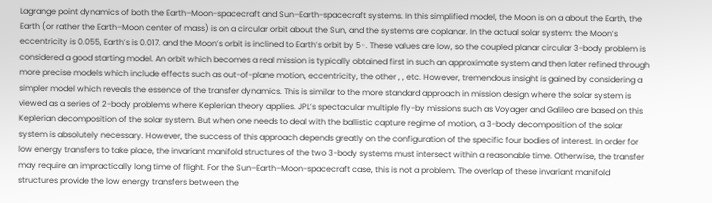Lagrange point dynamics of both the Earth–Moon-spacecraft and Sun–Earth-spacecraft systems. In this simplified model, the Moon is on a about the Earth, the Earth (or rather the Earth–Moon center of mass) is on a circular orbit about the Sun, and the systems are coplanar. In the actual solar system: the Moon’s eccentricity is 0.055, Earth’s is 0.017. and the Moon’s orbit is inclined to Earth’s orbit by 5◦. These values are low, so the coupled planar circular 3-body problem is considered a good starting model. An orbit which becomes a real mission is typically obtained first in such an approximate system and then later refined through more precise models which include effects such as out-of-plane motion, eccentricity, the other , , etc. However, tremendous insight is gained by considering a simpler model which reveals the essence of the transfer dynamics. This is similar to the more standard approach in mission design where the solar system is viewed as a series of 2-body problems where Keplerian theory applies. JPL’s spectacular multiple fly-by missions such as Voyager and Galileo are based on this Keplerian decomposition of the solar system. But when one needs to deal with the ballistic capture regime of motion, a 3-body decomposition of the solar system is absolutely necessary. However, the success of this approach depends greatly on the configuration of the specific four bodies of interest. In order for low energy transfers to take place, the invariant manifold structures of the two 3-body systems must intersect within a reasonable time. Otherwise, the transfer may require an impractically long time of flight. For the Sun–Earth–Moon-spacecraft case, this is not a problem. The overlap of these invariant manifold structures provide the low energy transfers between the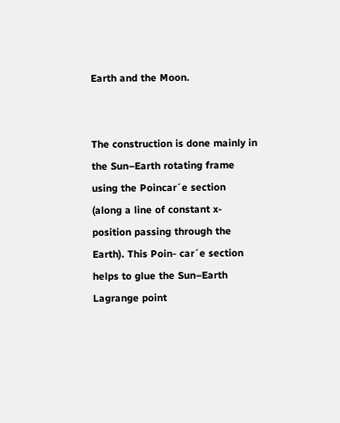Earth and the Moon.


The construction is done mainly in the Sun–Earth rotating frame using the Poincar´e section  (along a line of constant x-position passing through the Earth). This Poin- car´e section helps to glue the Sun–Earth Lagrange point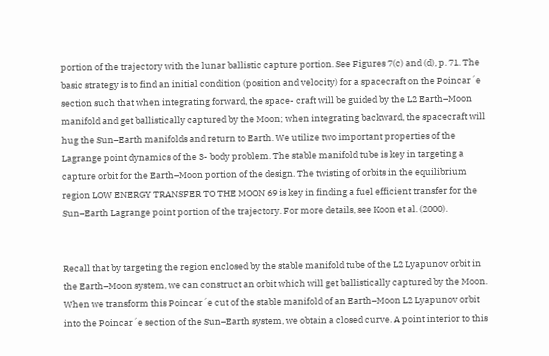portion of the trajectory with the lunar ballistic capture portion. See Figures 7(c) and (d), p. 71. The basic strategy is to find an initial condition (position and velocity) for a spacecraft on the Poincar´e section such that when integrating forward, the space- craft will be guided by the L2 Earth–Moon manifold and get ballistically captured by the Moon; when integrating backward, the spacecraft will hug the Sun–Earth manifolds and return to Earth. We utilize two important properties of the Lagrange point dynamics of the 3- body problem. The stable manifold tube is key in targeting a capture orbit for the Earth–Moon portion of the design. The twisting of orbits in the equilibrium region LOW ENERGY TRANSFER TO THE MOON 69 is key in finding a fuel efficient transfer for the Sun–Earth Lagrange point portion of the trajectory. For more details, see Koon et al. (2000).


Recall that by targeting the region enclosed by the stable manifold tube of the L2 Lyapunov orbit in the Earth–Moon system, we can construct an orbit which will get ballistically captured by the Moon. When we transform this Poincar´e cut of the stable manifold of an Earth–Moon L2 Lyapunov orbit into the Poincar´e section of the Sun–Earth system, we obtain a closed curve. A point interior to this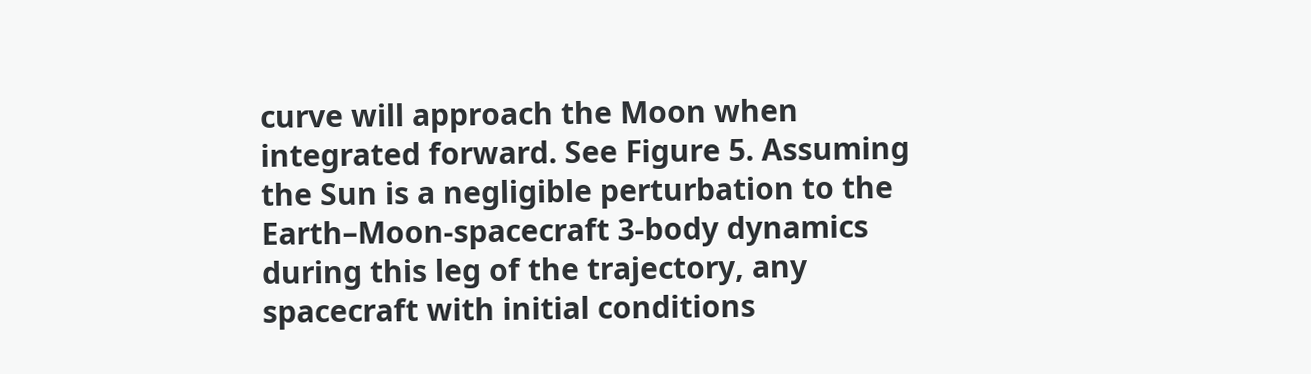curve will approach the Moon when integrated forward. See Figure 5. Assuming the Sun is a negligible perturbation to the Earth–Moon-spacecraft 3-body dynamics during this leg of the trajectory, any spacecraft with initial conditions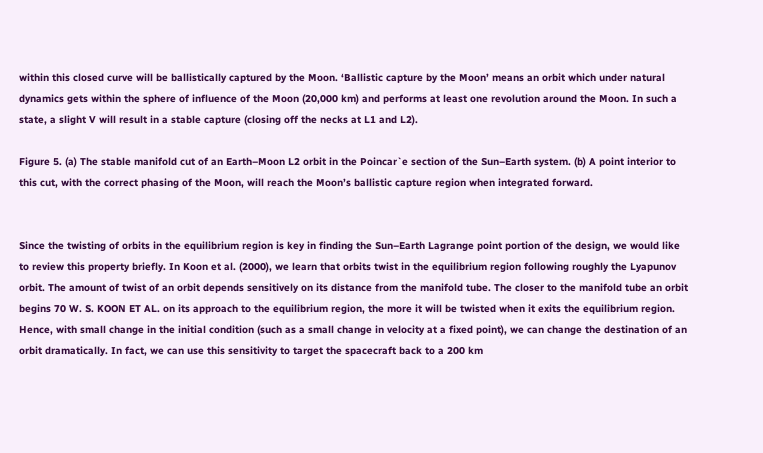within this closed curve will be ballistically captured by the Moon. ‘Ballistic capture by the Moon’ means an orbit which under natural dynamics gets within the sphere of influence of the Moon (20,000 km) and performs at least one revolution around the Moon. In such a state, a slight V will result in a stable capture (closing off the necks at L1 and L2).

Figure 5. (a) The stable manifold cut of an Earth–Moon L2 orbit in the Poincar`e section of the Sun–Earth system. (b) A point interior to this cut, with the correct phasing of the Moon, will reach the Moon’s ballistic capture region when integrated forward.


Since the twisting of orbits in the equilibrium region is key in finding the Sun–Earth Lagrange point portion of the design, we would like to review this property briefly. In Koon et al. (2000), we learn that orbits twist in the equilibrium region following roughly the Lyapunov orbit. The amount of twist of an orbit depends sensitively on its distance from the manifold tube. The closer to the manifold tube an orbit begins 70 W. S. KOON ET AL. on its approach to the equilibrium region, the more it will be twisted when it exits the equilibrium region. Hence, with small change in the initial condition (such as a small change in velocity at a fixed point), we can change the destination of an orbit dramatically. In fact, we can use this sensitivity to target the spacecraft back to a 200 km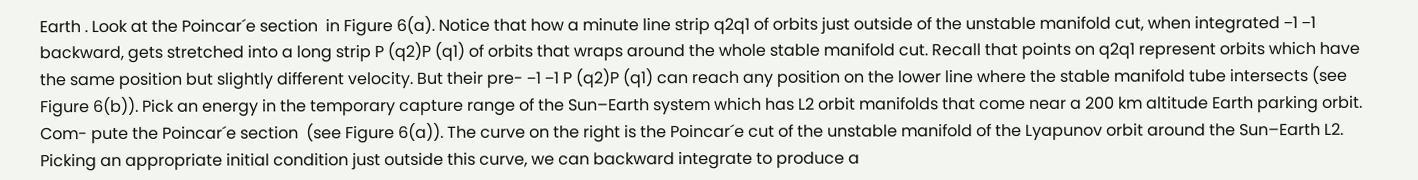Earth . Look at the Poincar´e section  in Figure 6(a). Notice that how a minute line strip q2q1 of orbits just outside of the unstable manifold cut, when integrated −1 −1 backward, gets stretched into a long strip P (q2)P (q1) of orbits that wraps around the whole stable manifold cut. Recall that points on q2q1 represent orbits which have the same position but slightly different velocity. But their pre- −1 −1 P (q2)P (q1) can reach any position on the lower line where the stable manifold tube intersects (see Figure 6(b)). Pick an energy in the temporary capture range of the Sun–Earth system which has L2 orbit manifolds that come near a 200 km altitude Earth parking orbit. Com- pute the Poincar´e section  (see Figure 6(a)). The curve on the right is the Poincar´e cut of the unstable manifold of the Lyapunov orbit around the Sun–Earth L2. Picking an appropriate initial condition just outside this curve, we can backward integrate to produce a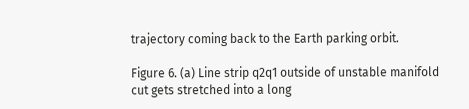trajectory coming back to the Earth parking orbit.

Figure 6. (a) Line strip q2q1 outside of unstable manifold cut gets stretched into a long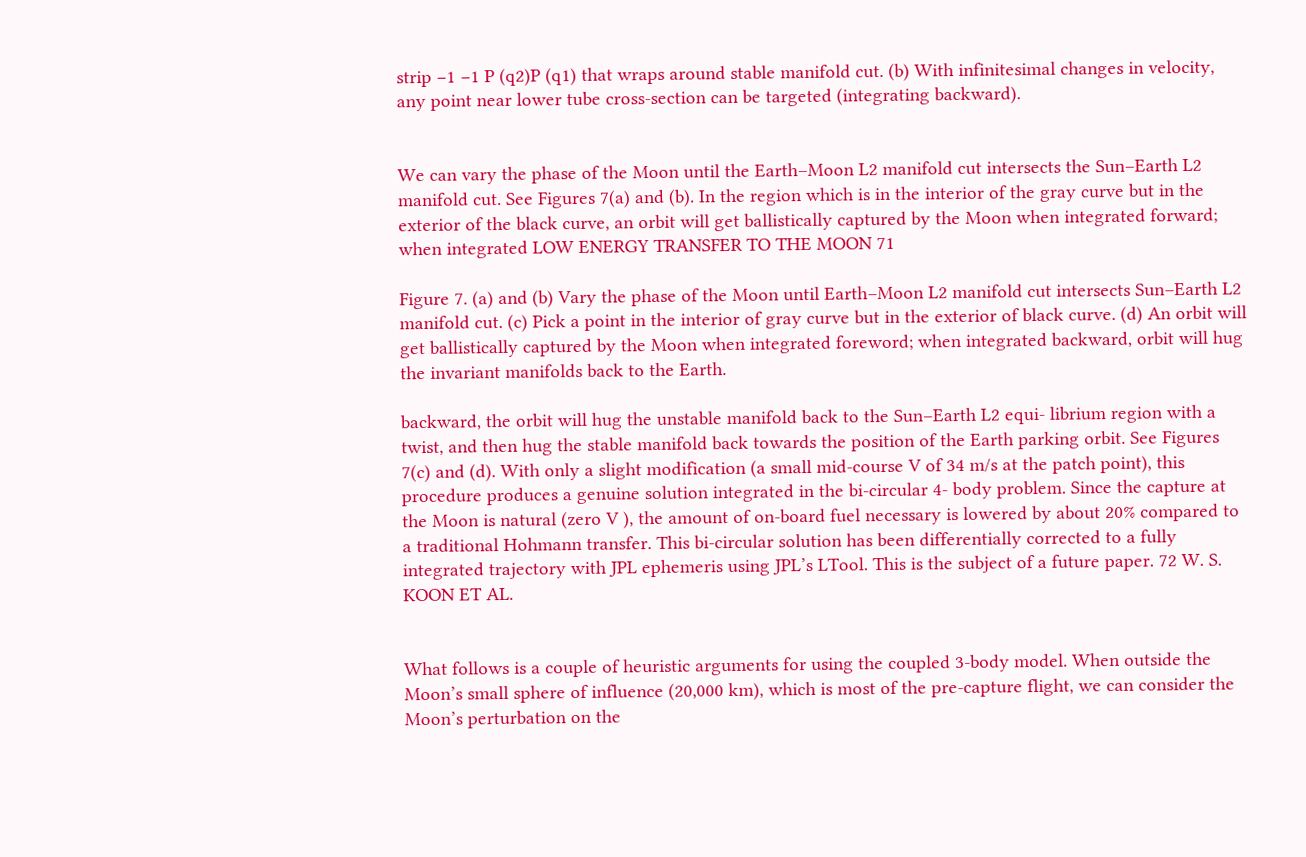strip −1 −1 P (q2)P (q1) that wraps around stable manifold cut. (b) With infinitesimal changes in velocity, any point near lower tube cross-section can be targeted (integrating backward).


We can vary the phase of the Moon until the Earth–Moon L2 manifold cut intersects the Sun–Earth L2 manifold cut. See Figures 7(a) and (b). In the region which is in the interior of the gray curve but in the exterior of the black curve, an orbit will get ballistically captured by the Moon when integrated forward; when integrated LOW ENERGY TRANSFER TO THE MOON 71

Figure 7. (a) and (b) Vary the phase of the Moon until Earth–Moon L2 manifold cut intersects Sun–Earth L2 manifold cut. (c) Pick a point in the interior of gray curve but in the exterior of black curve. (d) An orbit will get ballistically captured by the Moon when integrated foreword; when integrated backward, orbit will hug the invariant manifolds back to the Earth.

backward, the orbit will hug the unstable manifold back to the Sun–Earth L2 equi- librium region with a twist, and then hug the stable manifold back towards the position of the Earth parking orbit. See Figures 7(c) and (d). With only a slight modification (a small mid-course V of 34 m/s at the patch point), this procedure produces a genuine solution integrated in the bi-circular 4- body problem. Since the capture at the Moon is natural (zero V ), the amount of on-board fuel necessary is lowered by about 20% compared to a traditional Hohmann transfer. This bi-circular solution has been differentially corrected to a fully integrated trajectory with JPL ephemeris using JPL’s LTool. This is the subject of a future paper. 72 W. S. KOON ET AL.


What follows is a couple of heuristic arguments for using the coupled 3-body model. When outside the Moon’s small sphere of influence (20,000 km), which is most of the pre-capture flight, we can consider the Moon’s perturbation on the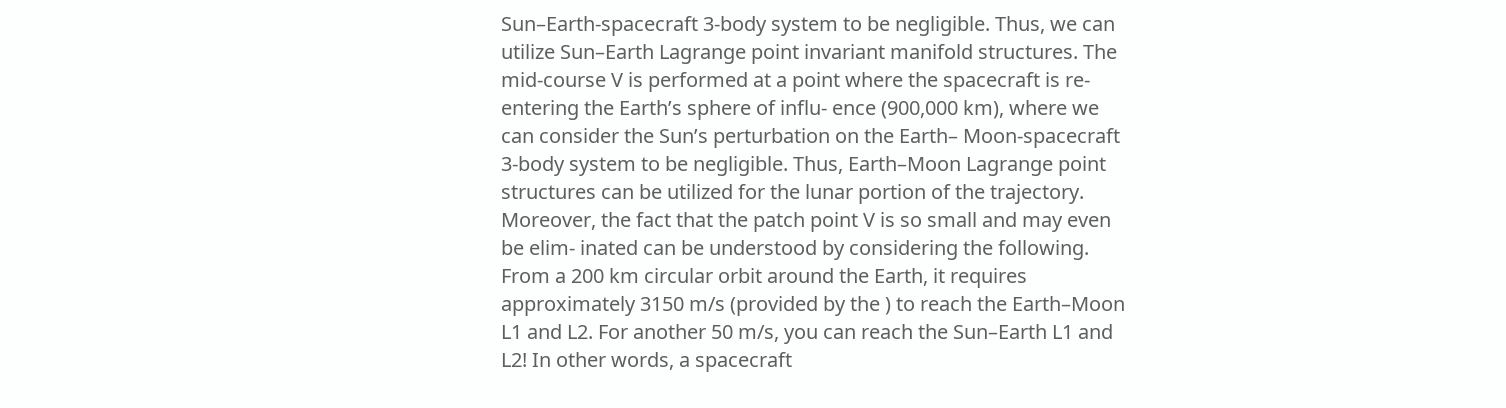Sun–Earth-spacecraft 3-body system to be negligible. Thus, we can utilize Sun–Earth Lagrange point invariant manifold structures. The mid-course V is performed at a point where the spacecraft is re-entering the Earth’s sphere of influ- ence (900,000 km), where we can consider the Sun’s perturbation on the Earth– Moon-spacecraft 3-body system to be negligible. Thus, Earth–Moon Lagrange point structures can be utilized for the lunar portion of the trajectory. Moreover, the fact that the patch point V is so small and may even be elim- inated can be understood by considering the following. From a 200 km circular orbit around the Earth, it requires approximately 3150 m/s (provided by the ) to reach the Earth–Moon L1 and L2. For another 50 m/s, you can reach the Sun–Earth L1 and L2! In other words, a spacecraft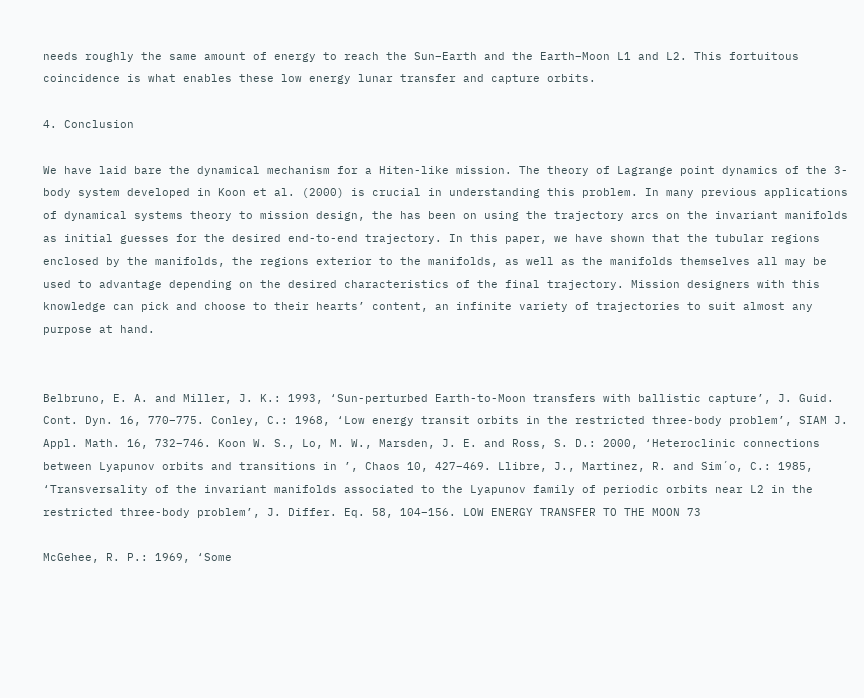needs roughly the same amount of energy to reach the Sun–Earth and the Earth–Moon L1 and L2. This fortuitous coincidence is what enables these low energy lunar transfer and capture orbits.

4. Conclusion

We have laid bare the dynamical mechanism for a Hiten-like mission. The theory of Lagrange point dynamics of the 3-body system developed in Koon et al. (2000) is crucial in understanding this problem. In many previous applications of dynamical systems theory to mission design, the has been on using the trajectory arcs on the invariant manifolds as initial guesses for the desired end-to-end trajectory. In this paper, we have shown that the tubular regions enclosed by the manifolds, the regions exterior to the manifolds, as well as the manifolds themselves all may be used to advantage depending on the desired characteristics of the final trajectory. Mission designers with this knowledge can pick and choose to their hearts’ content, an infinite variety of trajectories to suit almost any purpose at hand.


Belbruno, E. A. and Miller, J. K.: 1993, ‘Sun-perturbed Earth-to-Moon transfers with ballistic capture’, J. Guid. Cont. Dyn. 16, 770–775. Conley, C.: 1968, ‘Low energy transit orbits in the restricted three-body problem’, SIAM J. Appl. Math. 16, 732–746. Koon W. S., Lo, M. W., Marsden, J. E. and Ross, S. D.: 2000, ‘Heteroclinic connections between Lyapunov orbits and transitions in ’, Chaos 10, 427–469. Llibre, J., Martinez, R. and Sim´o, C.: 1985, ‘Transversality of the invariant manifolds associated to the Lyapunov family of periodic orbits near L2 in the restricted three-body problem’, J. Differ. Eq. 58, 104–156. LOW ENERGY TRANSFER TO THE MOON 73

McGehee, R. P.: 1969, ‘Some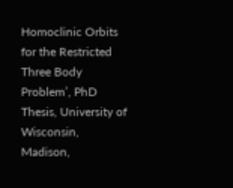Homoclinic Orbits for the Restricted Three Body Problem’, PhD Thesis, University of Wisconsin, Madison,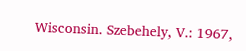Wisconsin. Szebehely, V.: 1967,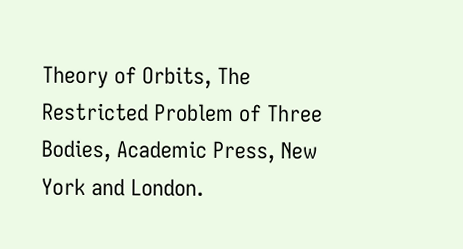Theory of Orbits, The Restricted Problem of Three Bodies, Academic Press, New York and London.